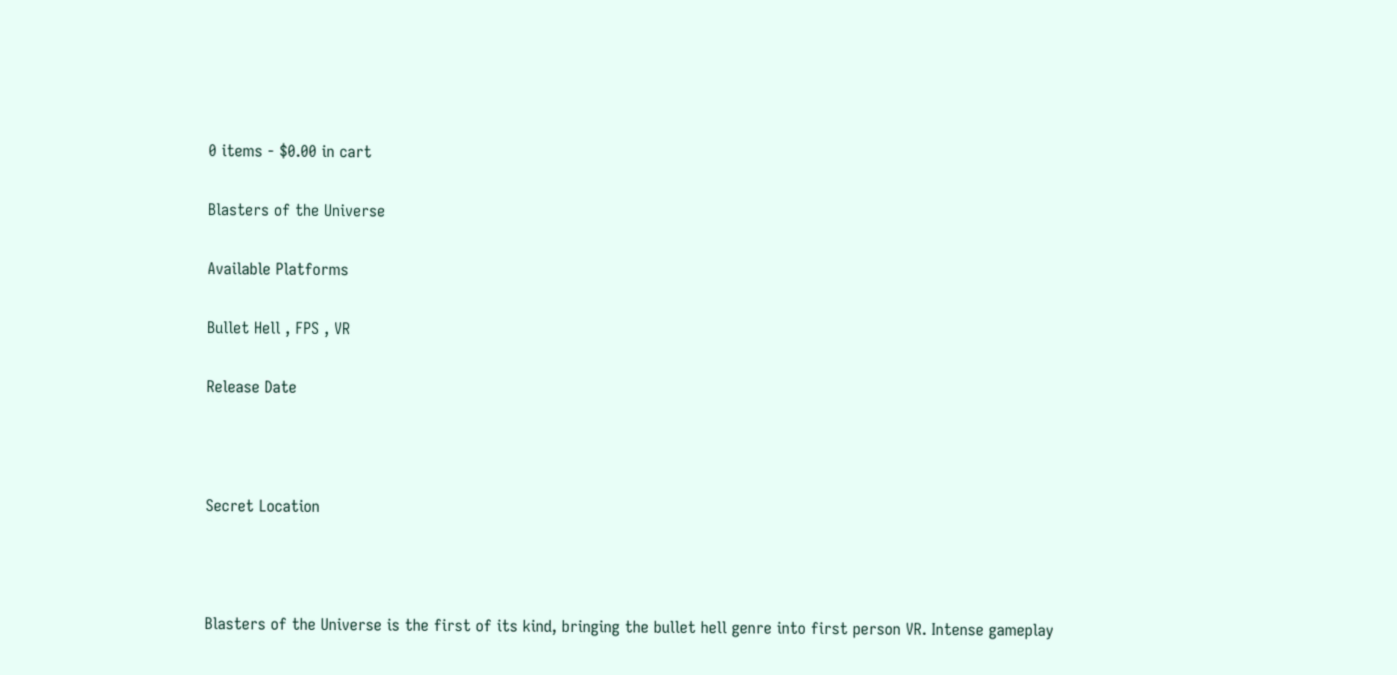0 items - $0.00 in cart

Blasters of the Universe

Available Platforms

Bullet Hell , FPS , VR

Release Date



Secret Location



Blasters of the Universe is the first of its kind, bringing the bullet hell genre into first person VR. Intense gameplay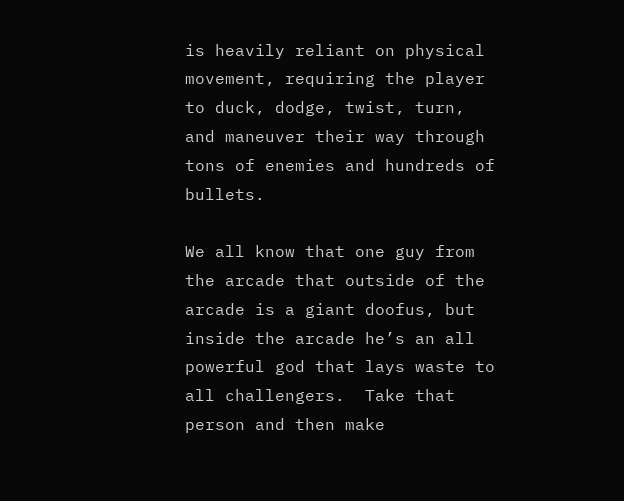is heavily reliant on physical movement, requiring the player to duck, dodge, twist, turn, and maneuver their way through tons of enemies and hundreds of bullets.

We all know that one guy from the arcade that outside of the arcade is a giant doofus, but inside the arcade he’s an all powerful god that lays waste to all challengers.  Take that person and then make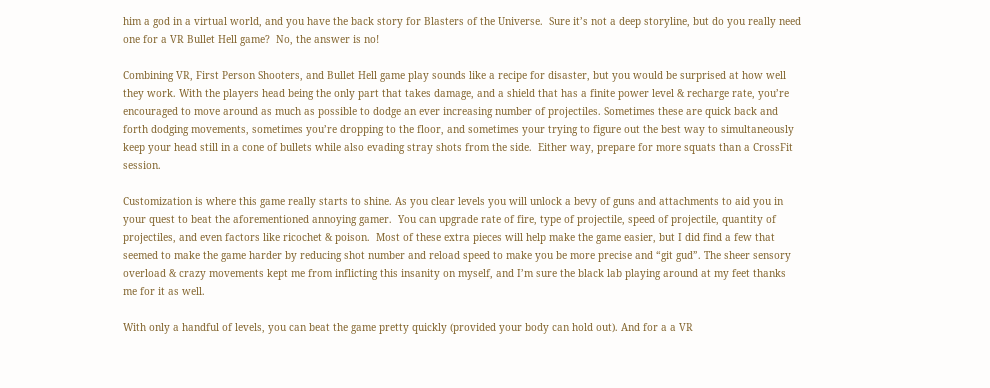him a god in a virtual world, and you have the back story for Blasters of the Universe.  Sure it’s not a deep storyline, but do you really need one for a VR Bullet Hell game?  No, the answer is no!

Combining VR, First Person Shooters, and Bullet Hell game play sounds like a recipe for disaster, but you would be surprised at how well they work. With the players head being the only part that takes damage, and a shield that has a finite power level & recharge rate, you’re encouraged to move around as much as possible to dodge an ever increasing number of projectiles. Sometimes these are quick back and forth dodging movements, sometimes you’re dropping to the floor, and sometimes your trying to figure out the best way to simultaneously keep your head still in a cone of bullets while also evading stray shots from the side.  Either way, prepare for more squats than a CrossFit session.

Customization is where this game really starts to shine. As you clear levels you will unlock a bevy of guns and attachments to aid you in your quest to beat the aforementioned annoying gamer.  You can upgrade rate of fire, type of projectile, speed of projectile, quantity of projectiles, and even factors like ricochet & poison.  Most of these extra pieces will help make the game easier, but I did find a few that seemed to make the game harder by reducing shot number and reload speed to make you be more precise and “git gud”. The sheer sensory overload & crazy movements kept me from inflicting this insanity on myself, and I’m sure the black lab playing around at my feet thanks me for it as well.

With only a handful of levels, you can beat the game pretty quickly (provided your body can hold out). And for a a VR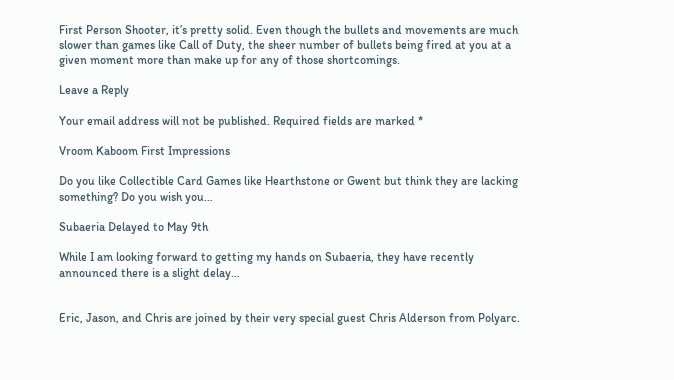First Person Shooter, it’s pretty solid. Even though the bullets and movements are much slower than games like Call of Duty, the sheer number of bullets being fired at you at a given moment more than make up for any of those shortcomings.

Leave a Reply

Your email address will not be published. Required fields are marked *

Vroom Kaboom First Impressions

Do you like Collectible Card Games like Hearthstone or Gwent but think they are lacking something? Do you wish you…

Subaeria Delayed to May 9th

While I am looking forward to getting my hands on Subaeria, they have recently announced there is a slight delay…


Eric, Jason, and Chris are joined by their very special guest Chris Alderson from Polyarc.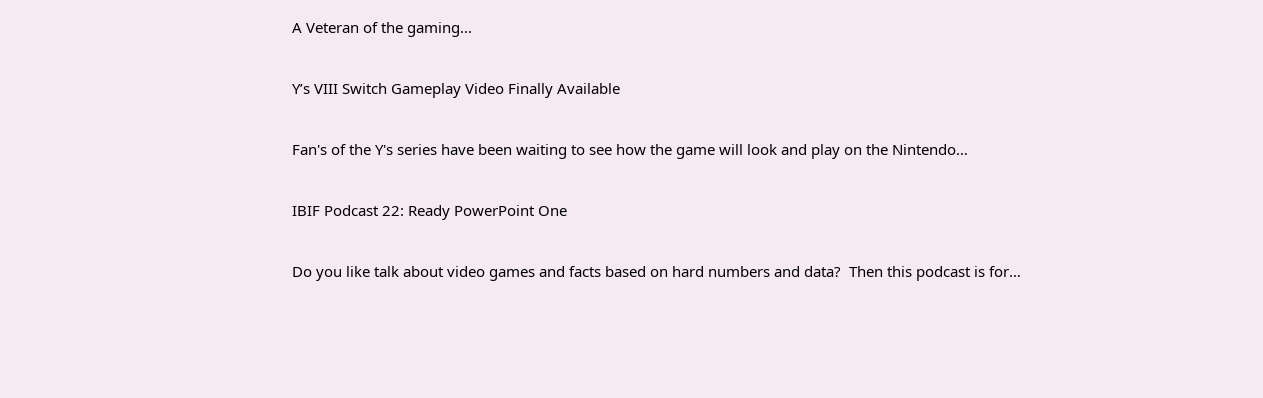A Veteran of the gaming…

Y’s VIII Switch Gameplay Video Finally Available

Fan's of the Y's series have been waiting to see how the game will look and play on the Nintendo…

IBIF Podcast 22: Ready PowerPoint One

Do you like talk about video games and facts based on hard numbers and data?  Then this podcast is for…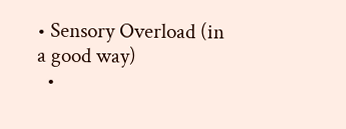• Sensory Overload (in a good way)
  •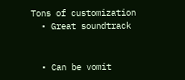Tons of customization
  • Great soundtrack


  • Can be vomit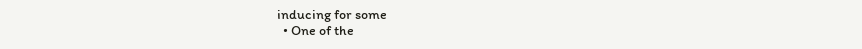inducing for some
  • One of the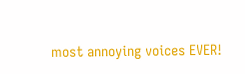most annoying voices EVER!